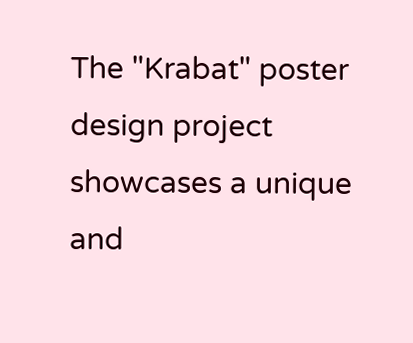The "Krabat" poster design project showcases a unique and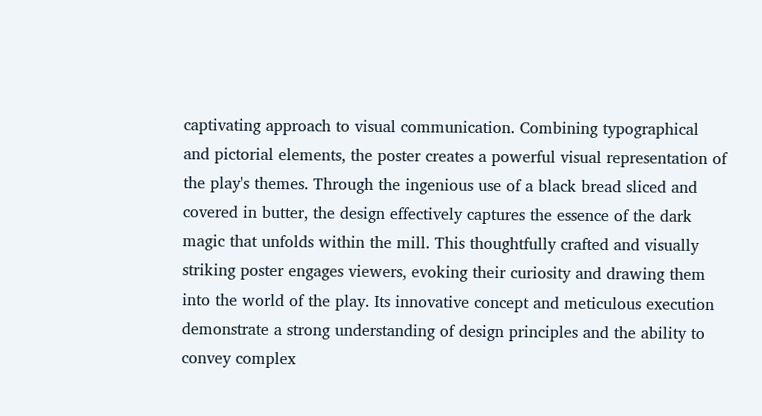captivating approach to visual communication. Combining typographical and pictorial elements, the poster creates a powerful visual representation of the play's themes. Through the ingenious use of a black bread sliced and covered in butter, the design effectively captures the essence of the dark magic that unfolds within the mill. This thoughtfully crafted and visually striking poster engages viewers, evoking their curiosity and drawing them into the world of the play. Its innovative concept and meticulous execution demonstrate a strong understanding of design principles and the ability to convey complex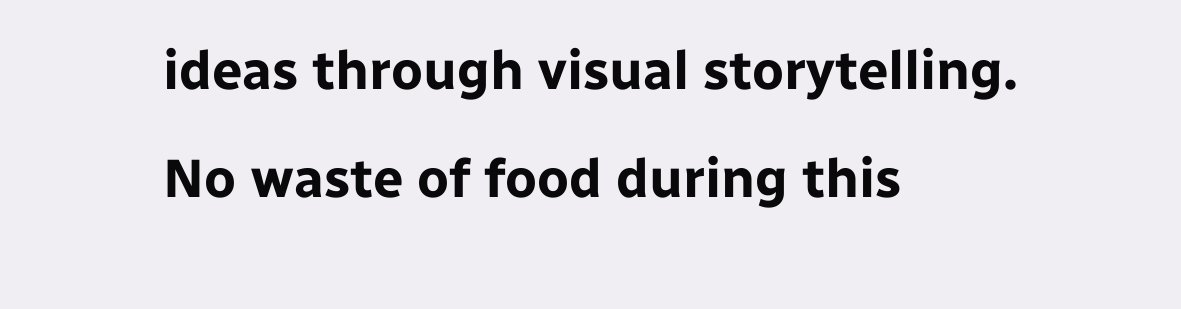ideas through visual storytelling.
No waste of food during this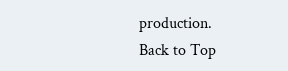production.
Back to Top